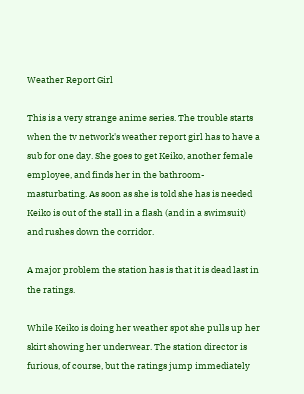Weather Report Girl

This is a very strange anime series. The trouble starts when the tv network's weather report girl has to have a sub for one day. She goes to get Keiko, another female employee, and finds her in the bathroom-masturbating. As soon as she is told she has is needed Keiko is out of the stall in a flash (and in a swimsuit) and rushes down the corridor.

A major problem the station has is that it is dead last in the ratings.

While Keiko is doing her weather spot she pulls up her skirt showing her underwear. The station director is furious, of course, but the ratings jump immediately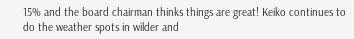15% and the board chairman thinks things are great! Keiko continues to do the weather spots in wilder and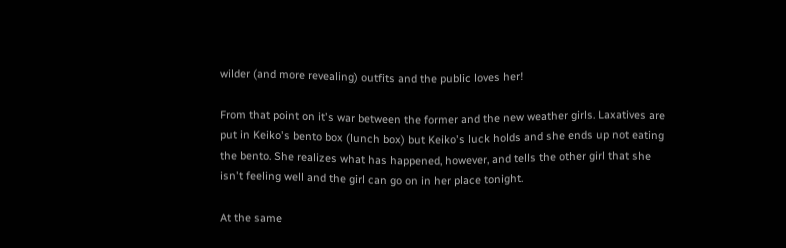wilder (and more revealing) outfits and the public loves her!

From that point on it's war between the former and the new weather girls. Laxatives are put in Keiko's bento box (lunch box) but Keiko's luck holds and she ends up not eating the bento. She realizes what has happened, however, and tells the other girl that she isn't feeling well and the girl can go on in her place tonight.

At the same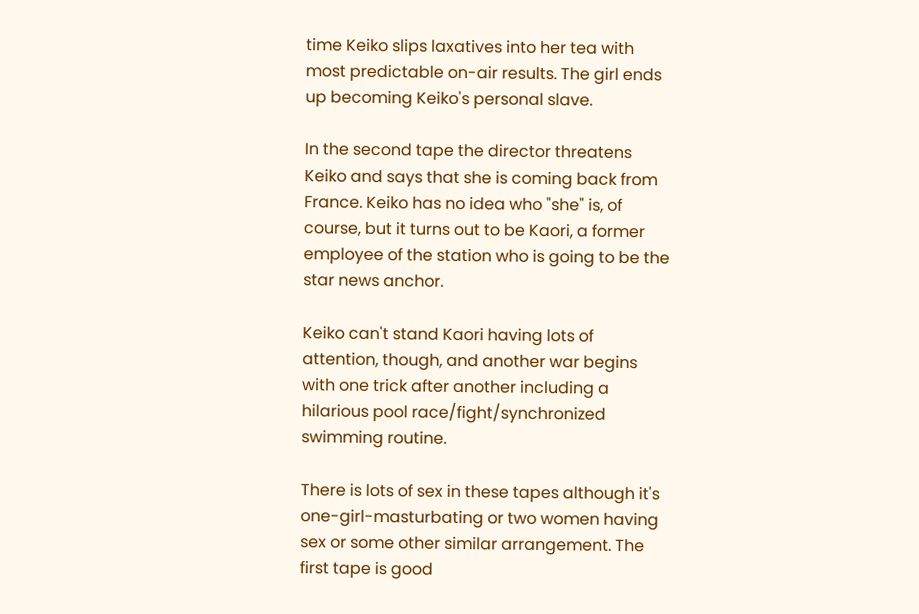time Keiko slips laxatives into her tea with most predictable on-air results. The girl ends up becoming Keiko's personal slave.

In the second tape the director threatens Keiko and says that she is coming back from France. Keiko has no idea who "she" is, of course, but it turns out to be Kaori, a former employee of the station who is going to be the star news anchor.

Keiko can't stand Kaori having lots of attention, though, and another war begins with one trick after another including a hilarious pool race/fight/synchronized swimming routine.

There is lots of sex in these tapes although it's one-girl-masturbating or two women having sex or some other similar arrangement. The first tape is good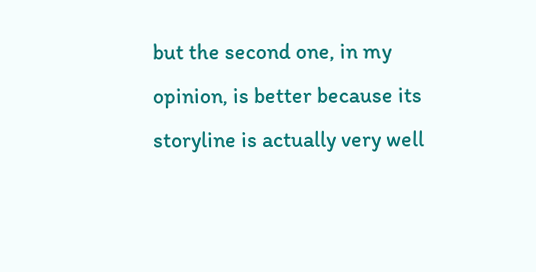but the second one, in my opinion, is better because its storyline is actually very well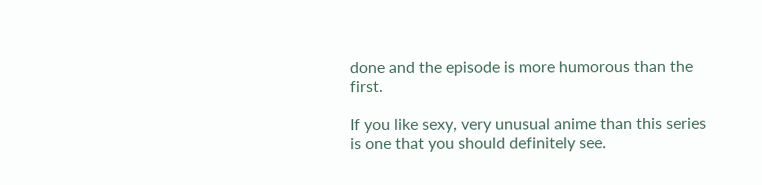done and the episode is more humorous than the first.

If you like sexy, very unusual anime than this series is one that you should definitely see.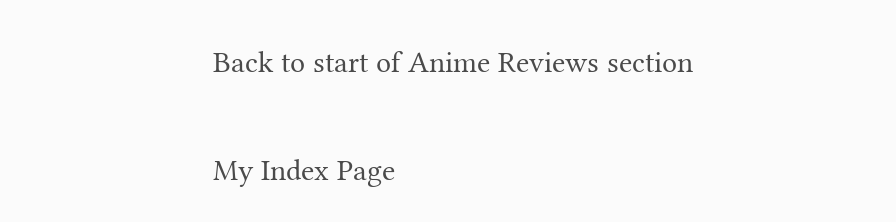Back to start of Anime Reviews section

My Index Page